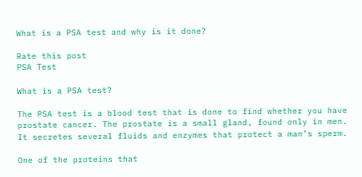What is a PSA test and why is it done?

Rate this post
PSA Test

What is a PSA test?

The PSA test is a blood test that is done to find whether you have prostate cancer. The prostate is a small gland, found only in men. It secretes several fluids and enzymes that protect a man’s sperm.

One of the proteins that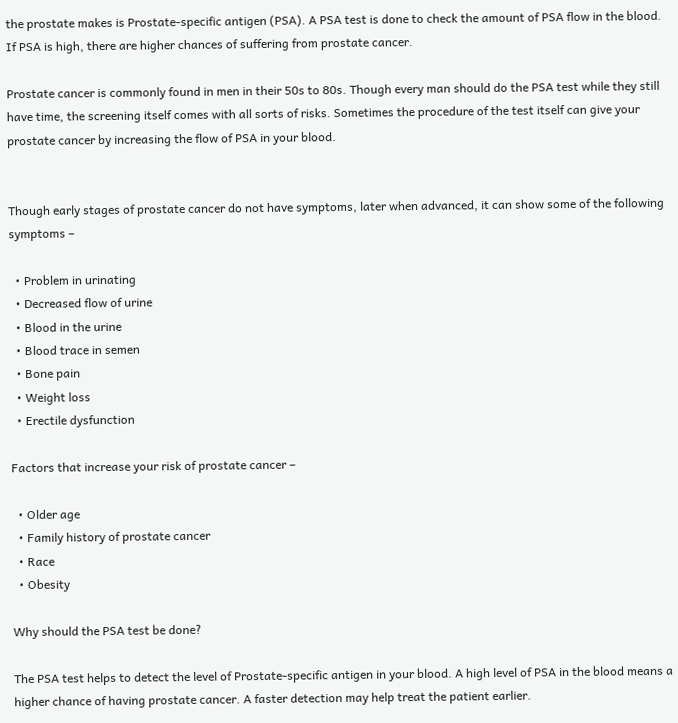the prostate makes is Prostate-specific antigen (PSA). A PSA test is done to check the amount of PSA flow in the blood. If PSA is high, there are higher chances of suffering from prostate cancer.

Prostate cancer is commonly found in men in their 50s to 80s. Though every man should do the PSA test while they still have time, the screening itself comes with all sorts of risks. Sometimes the procedure of the test itself can give your prostate cancer by increasing the flow of PSA in your blood.


Though early stages of prostate cancer do not have symptoms, later when advanced, it can show some of the following symptoms –

  • Problem in urinating
  • Decreased flow of urine
  • Blood in the urine
  • Blood trace in semen
  • Bone pain
  • Weight loss
  • Erectile dysfunction

Factors that increase your risk of prostate cancer –

  • Older age
  • Family history of prostate cancer
  • Race
  • Obesity

Why should the PSA test be done?

The PSA test helps to detect the level of Prostate-specific antigen in your blood. A high level of PSA in the blood means a higher chance of having prostate cancer. A faster detection may help treat the patient earlier.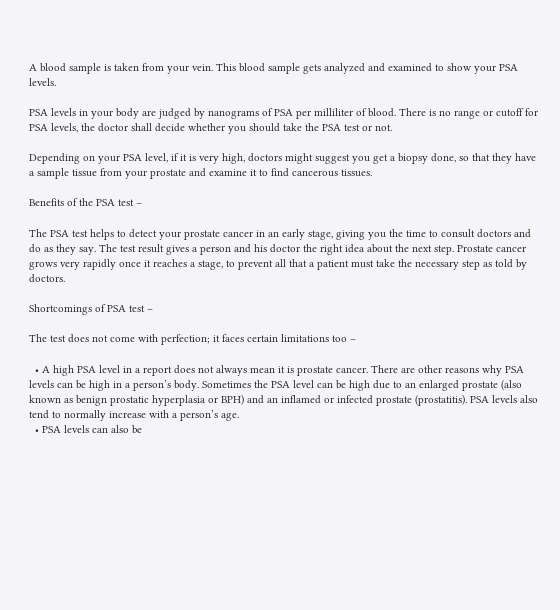A blood sample is taken from your vein. This blood sample gets analyzed and examined to show your PSA levels.

PSA levels in your body are judged by nanograms of PSA per milliliter of blood. There is no range or cutoff for PSA levels, the doctor shall decide whether you should take the PSA test or not.

Depending on your PSA level, if it is very high, doctors might suggest you get a biopsy done, so that they have a sample tissue from your prostate and examine it to find cancerous tissues.

Benefits of the PSA test –

The PSA test helps to detect your prostate cancer in an early stage, giving you the time to consult doctors and do as they say. The test result gives a person and his doctor the right idea about the next step. Prostate cancer grows very rapidly once it reaches a stage, to prevent all that a patient must take the necessary step as told by doctors.

Shortcomings of PSA test –

The test does not come with perfection; it faces certain limitations too –

  • A high PSA level in a report does not always mean it is prostate cancer. There are other reasons why PSA levels can be high in a person’s body. Sometimes the PSA level can be high due to an enlarged prostate (also known as benign prostatic hyperplasia or BPH) and an inflamed or infected prostate (prostatitis). PSA levels also tend to normally increase with a person’s age.
  • PSA levels can also be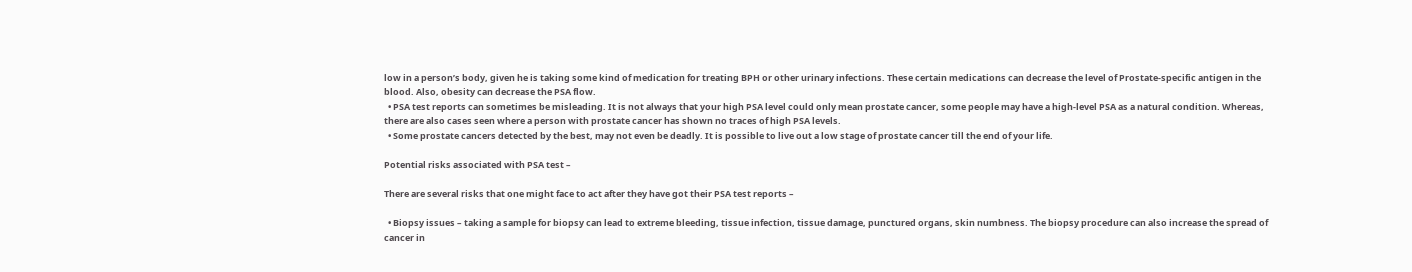low in a person’s body, given he is taking some kind of medication for treating BPH or other urinary infections. These certain medications can decrease the level of Prostate-specific antigen in the blood. Also, obesity can decrease the PSA flow.
  • PSA test reports can sometimes be misleading. It is not always that your high PSA level could only mean prostate cancer, some people may have a high-level PSA as a natural condition. Whereas, there are also cases seen where a person with prostate cancer has shown no traces of high PSA levels.
  • Some prostate cancers detected by the best, may not even be deadly. It is possible to live out a low stage of prostate cancer till the end of your life.

Potential risks associated with PSA test –

There are several risks that one might face to act after they have got their PSA test reports –

  • Biopsy issues – taking a sample for biopsy can lead to extreme bleeding, tissue infection, tissue damage, punctured organs, skin numbness. The biopsy procedure can also increase the spread of cancer in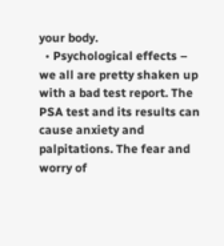your body.
  • Psychological effects – we all are pretty shaken up with a bad test report. The PSA test and its results can cause anxiety and palpitations. The fear and worry of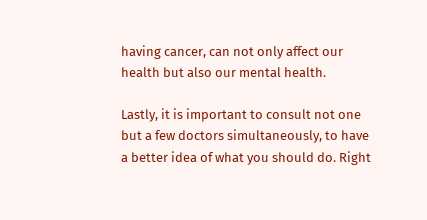having cancer, can not only affect our health but also our mental health.

Lastly, it is important to consult not one but a few doctors simultaneously, to have a better idea of what you should do. Right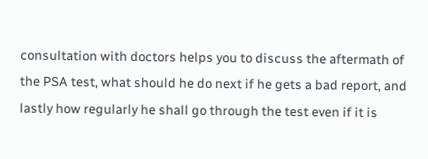consultation with doctors helps you to discuss the aftermath of the PSA test, what should he do next if he gets a bad report, and lastly how regularly he shall go through the test even if it is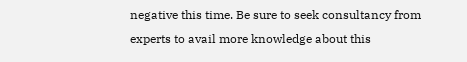negative this time. Be sure to seek consultancy from experts to avail more knowledge about this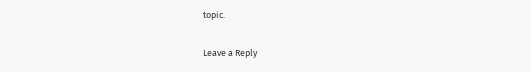topic.

Leave a Reply